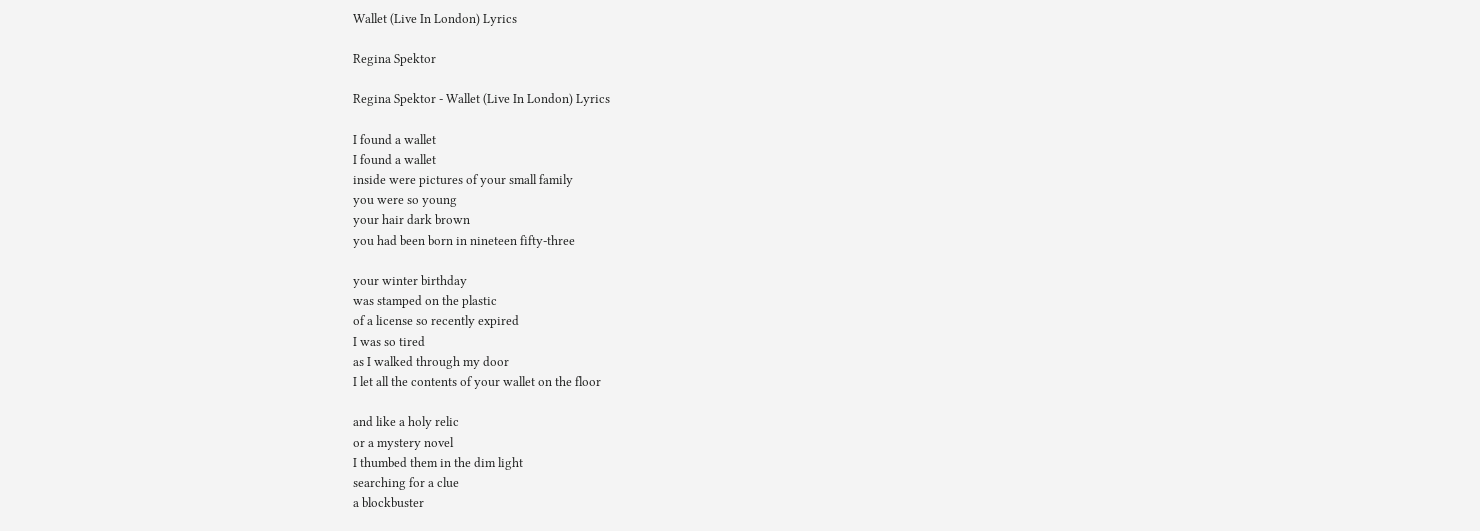Wallet (Live In London) Lyrics

Regina Spektor

Regina Spektor - Wallet (Live In London) Lyrics

I found a wallet
I found a wallet
inside were pictures of your small family
you were so young
your hair dark brown
you had been born in nineteen fifty-three

your winter birthday
was stamped on the plastic
of a license so recently expired
I was so tired
as I walked through my door
I let all the contents of your wallet on the floor

and like a holy relic
or a mystery novel
I thumbed them in the dim light
searching for a clue
a blockbuster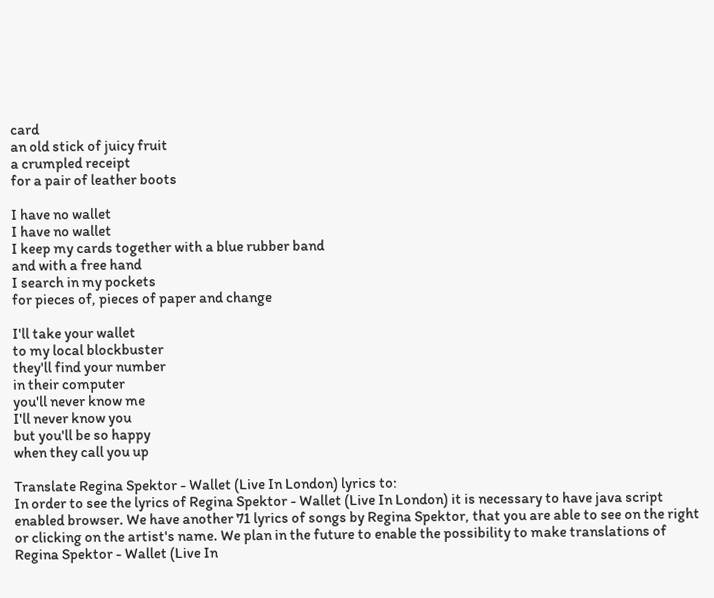card
an old stick of juicy fruit
a crumpled receipt
for a pair of leather boots

I have no wallet
I have no wallet
I keep my cards together with a blue rubber band
and with a free hand
I search in my pockets
for pieces of, pieces of paper and change

I'll take your wallet
to my local blockbuster
they'll find your number
in their computer
you'll never know me
I'll never know you
but you'll be so happy
when they call you up

Translate Regina Spektor - Wallet (Live In London) lyrics to:
In order to see the lyrics of Regina Spektor - Wallet (Live In London) it is necessary to have java script enabled browser. We have another 71 lyrics of songs by Regina Spektor, that you are able to see on the right or clicking on the artist's name. We plan in the future to enable the possibility to make translations of Regina Spektor - Wallet (Live In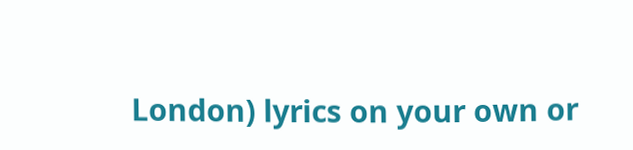London) lyrics on your own or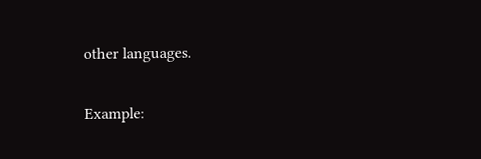other languages.

Example: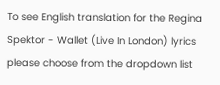To see English translation for the Regina Spektor - Wallet (Live In London) lyrics please choose from the dropdown list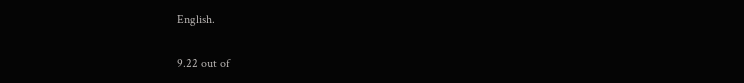English.

9.22 out of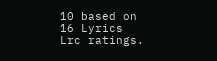10 based on 16 Lyrics Lrc ratings.